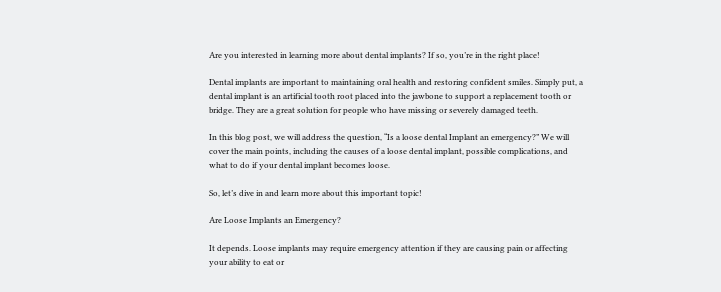Are you interested in learning more about dental implants? If so, you’re in the right place!

Dental implants are important to maintaining oral health and restoring confident smiles. Simply put, a dental implant is an artificial tooth root placed into the jawbone to support a replacement tooth or bridge. They are a great solution for people who have missing or severely damaged teeth.

In this blog post, we will address the question, “Is a loose dental Implant an emergency?” We will cover the main points, including the causes of a loose dental implant, possible complications, and what to do if your dental implant becomes loose.

So, let’s dive in and learn more about this important topic!

Are Loose Implants an Emergency?

It depends. Loose implants may require emergency attention if they are causing pain or affecting your ability to eat or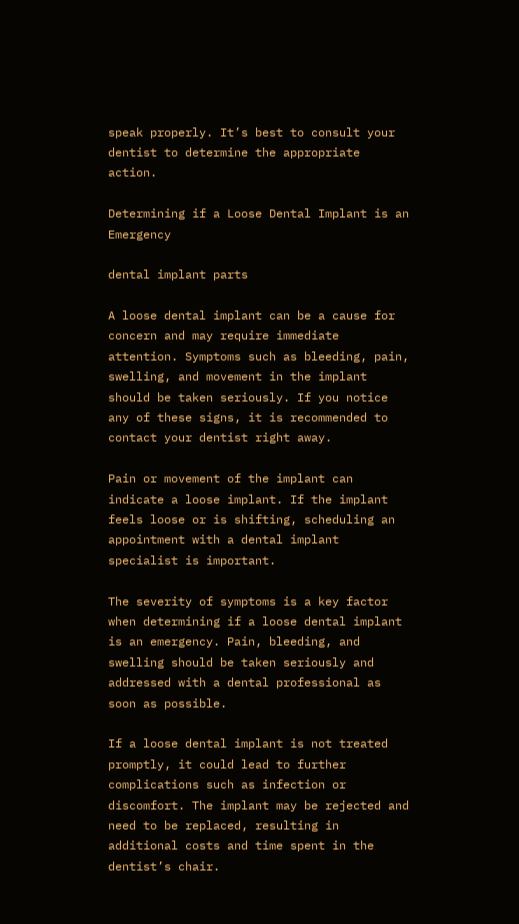speak properly. It’s best to consult your dentist to determine the appropriate action.

Determining if a Loose Dental Implant is an Emergency

dental implant parts

A loose dental implant can be a cause for concern and may require immediate attention. Symptoms such as bleeding, pain, swelling, and movement in the implant should be taken seriously. If you notice any of these signs, it is recommended to contact your dentist right away.

Pain or movement of the implant can indicate a loose implant. If the implant feels loose or is shifting, scheduling an appointment with a dental implant specialist is important.

The severity of symptoms is a key factor when determining if a loose dental implant is an emergency. Pain, bleeding, and swelling should be taken seriously and addressed with a dental professional as soon as possible.

If a loose dental implant is not treated promptly, it could lead to further complications such as infection or discomfort. The implant may be rejected and need to be replaced, resulting in additional costs and time spent in the dentist’s chair.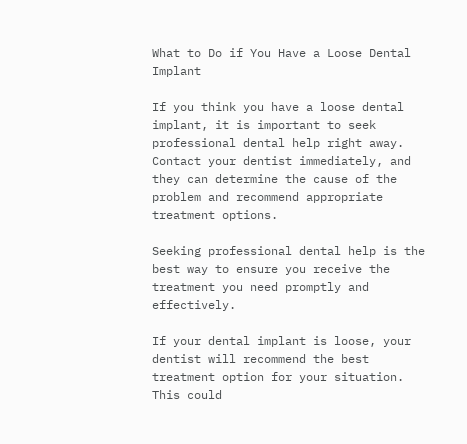What to Do if You Have a Loose Dental Implant

If you think you have a loose dental implant, it is important to seek professional dental help right away. Contact your dentist immediately, and they can determine the cause of the problem and recommend appropriate treatment options.

Seeking professional dental help is the best way to ensure you receive the treatment you need promptly and effectively.

If your dental implant is loose, your dentist will recommend the best treatment option for your situation. This could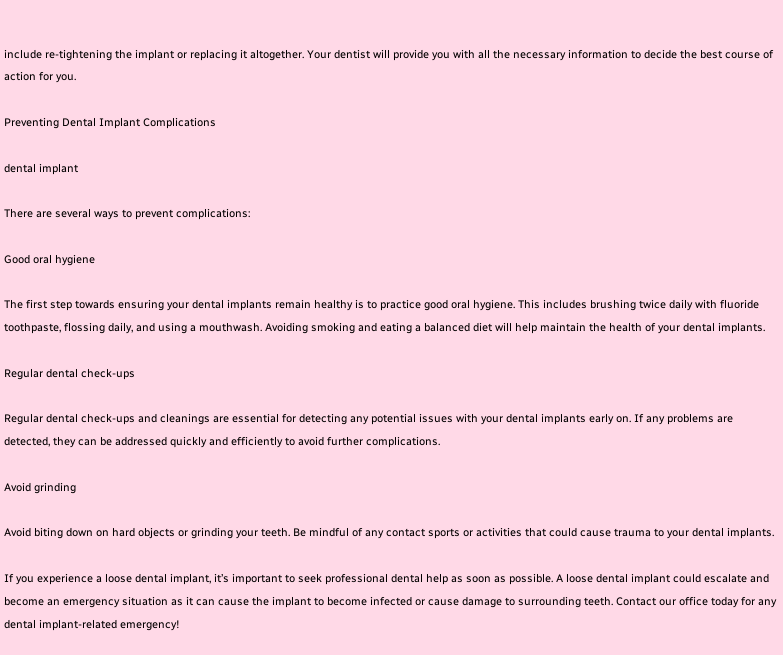include re-tightening the implant or replacing it altogether. Your dentist will provide you with all the necessary information to decide the best course of action for you.

Preventing Dental Implant Complications

dental implant

There are several ways to prevent complications:

Good oral hygiene

The first step towards ensuring your dental implants remain healthy is to practice good oral hygiene. This includes brushing twice daily with fluoride toothpaste, flossing daily, and using a mouthwash. Avoiding smoking and eating a balanced diet will help maintain the health of your dental implants.

Regular dental check-ups

Regular dental check-ups and cleanings are essential for detecting any potential issues with your dental implants early on. If any problems are detected, they can be addressed quickly and efficiently to avoid further complications.

Avoid grinding

Avoid biting down on hard objects or grinding your teeth. Be mindful of any contact sports or activities that could cause trauma to your dental implants.

If you experience a loose dental implant, it’s important to seek professional dental help as soon as possible. A loose dental implant could escalate and become an emergency situation as it can cause the implant to become infected or cause damage to surrounding teeth. Contact our office today for any dental implant-related emergency!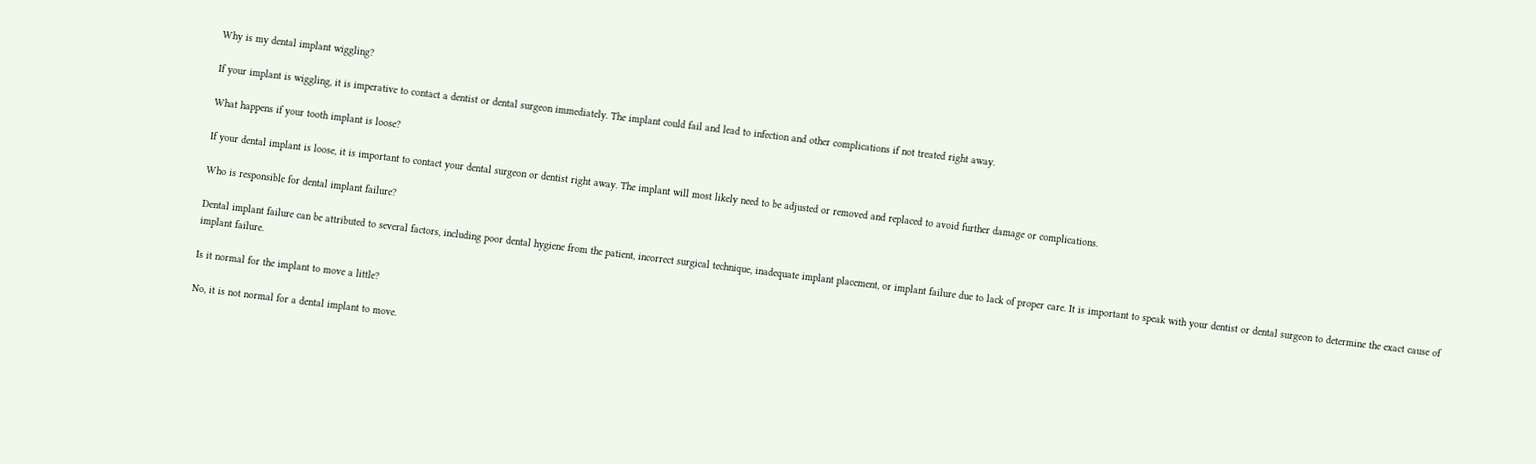Why is my dental implant wiggling?

If your implant is wiggling, it is imperative to contact a dentist or dental surgeon immediately. The implant could fail and lead to infection and other complications if not treated right away.

What happens if your tooth implant is loose?

If your dental implant is loose, it is important to contact your dental surgeon or dentist right away. The implant will most likely need to be adjusted or removed and replaced to avoid further damage or complications.

Who is responsible for dental implant failure?

Dental implant failure can be attributed to several factors, including poor dental hygiene from the patient, incorrect surgical technique, inadequate implant placement, or implant failure due to lack of proper care. It is important to speak with your dentist or dental surgeon to determine the exact cause of implant failure.

Is it normal for the implant to move a little?

No, it is not normal for a dental implant to move.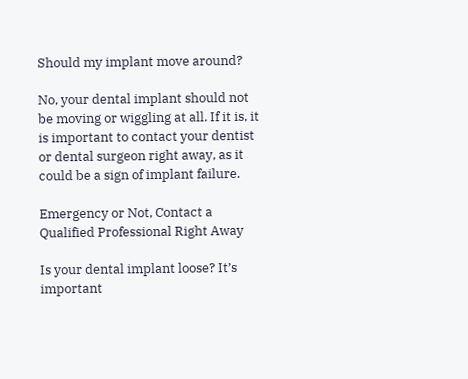Should my implant move around?

No, your dental implant should not be moving or wiggling at all. If it is, it is important to contact your dentist or dental surgeon right away, as it could be a sign of implant failure.

Emergency or Not, Contact a Qualified Professional Right Away

Is your dental implant loose? It’s important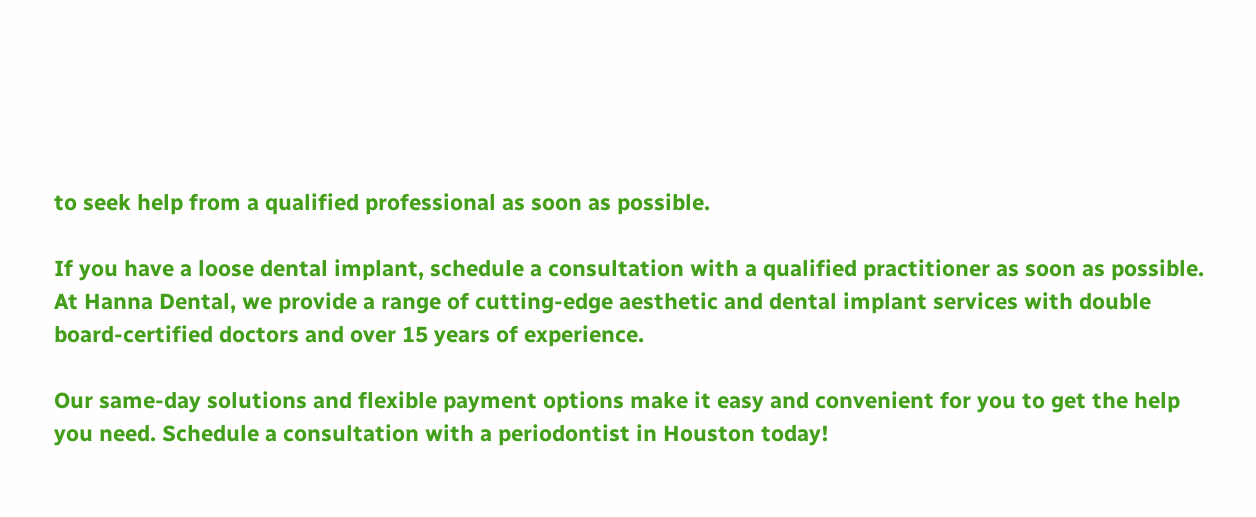to seek help from a qualified professional as soon as possible.

If you have a loose dental implant, schedule a consultation with a qualified practitioner as soon as possible. At Hanna Dental, we provide a range of cutting-edge aesthetic and dental implant services with double board-certified doctors and over 15 years of experience.

Our same-day solutions and flexible payment options make it easy and convenient for you to get the help you need. Schedule a consultation with a periodontist in Houston today!